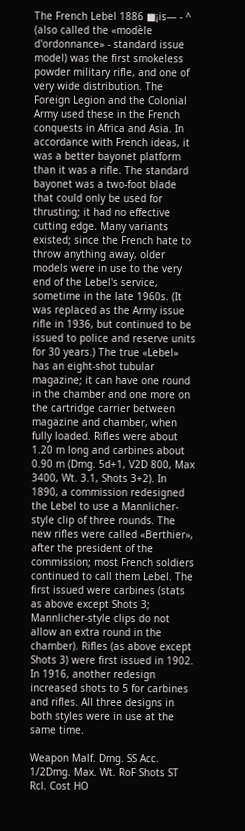The French Lebel 1886 ■¡is— - ^ (also called the «modèle d'ordonnance» - standard issue model) was the first smokeless powder military rifle, and one of very wide distribution. The Foreign Legion and the Colonial Army used these in the French conquests in Africa and Asia. In accordance with French ideas, it was a better bayonet platform than it was a rifle. The standard bayonet was a two-foot blade that could only be used for thrusting; it had no effective cutting edge. Many variants existed; since the French hate to throw anything away, older models were in use to the very end of the Lebel's service, sometime in the late 1960s. (It was replaced as the Army issue rifle in 1936, but continued to be issued to police and reserve units for 30 years.) The true «Lebel» has an eight-shot tubular magazine; it can have one round in the chamber and one more on the cartridge carrier between magazine and chamber, when fully loaded. Rifles were about 1.20 m long and carbines about 0.90 m (Dmg. 5d+1, V2D 800, Max 3400, Wt. 3.1, Shots 3+2). In 1890, a commission redesigned the Lebel to use a Mannlicher-style clip of three rounds. The new rifles were called «Berthier», after the president of the commission; most French soldiers continued to call them Lebel. The first issued were carbines (stats as above except Shots 3; Mannlicher-style clips do not allow an extra round in the chamber). Rifles (as above except Shots 3) were first issued in 1902. In 1916, another redesign increased shots to 5 for carbines and rifles. All three designs in both styles were in use at the same time.

Weapon Malf. Dmg. SS Acc. 1/2Dmg. Max. Wt. RoF Shots ST Rcl. Cost HO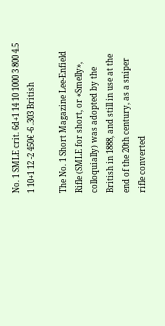No. 1 SMLE crit. 6d+1 14 10 1000 3 800 4.5 1 10+1 12 -2 450€ -6 .303 British

The No. 1 Short Magazine Lee-Enfield Rifle (SMLE for short, or «Smelly», colloquially) was adopted by the British in 1888, and still in use at the end of the 20th century, as a sniper rifle converted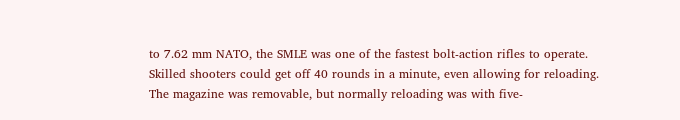to 7.62 mm NATO, the SMLE was one of the fastest bolt-action rifles to operate. Skilled shooters could get off 40 rounds in a minute, even allowing for reloading. The magazine was removable, but normally reloading was with five-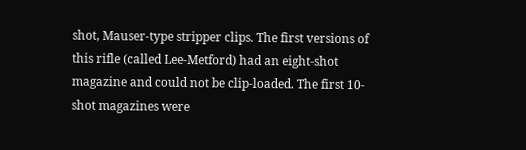shot, Mauser-type stripper clips. The first versions of this rifle (called Lee-Metford) had an eight-shot magazine and could not be clip-loaded. The first 10-shot magazines were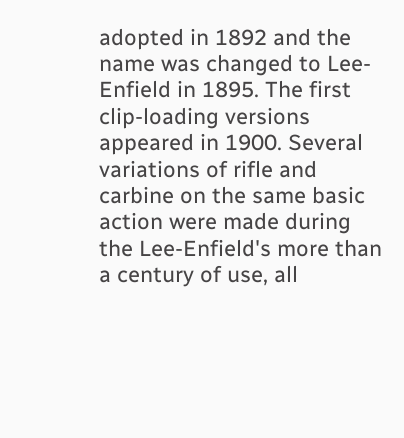adopted in 1892 and the name was changed to Lee- Enfield in 1895. The first clip-loading versions appeared in 1900. Several variations of rifle and carbine on the same basic action were made during the Lee-Enfield's more than a century of use, all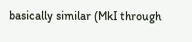basically similar (MkI through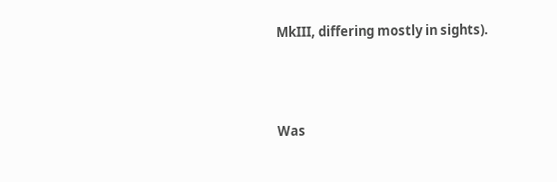MkIII, differing mostly in sights).




Was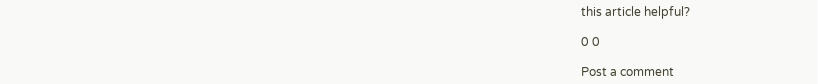this article helpful?

0 0

Post a comment